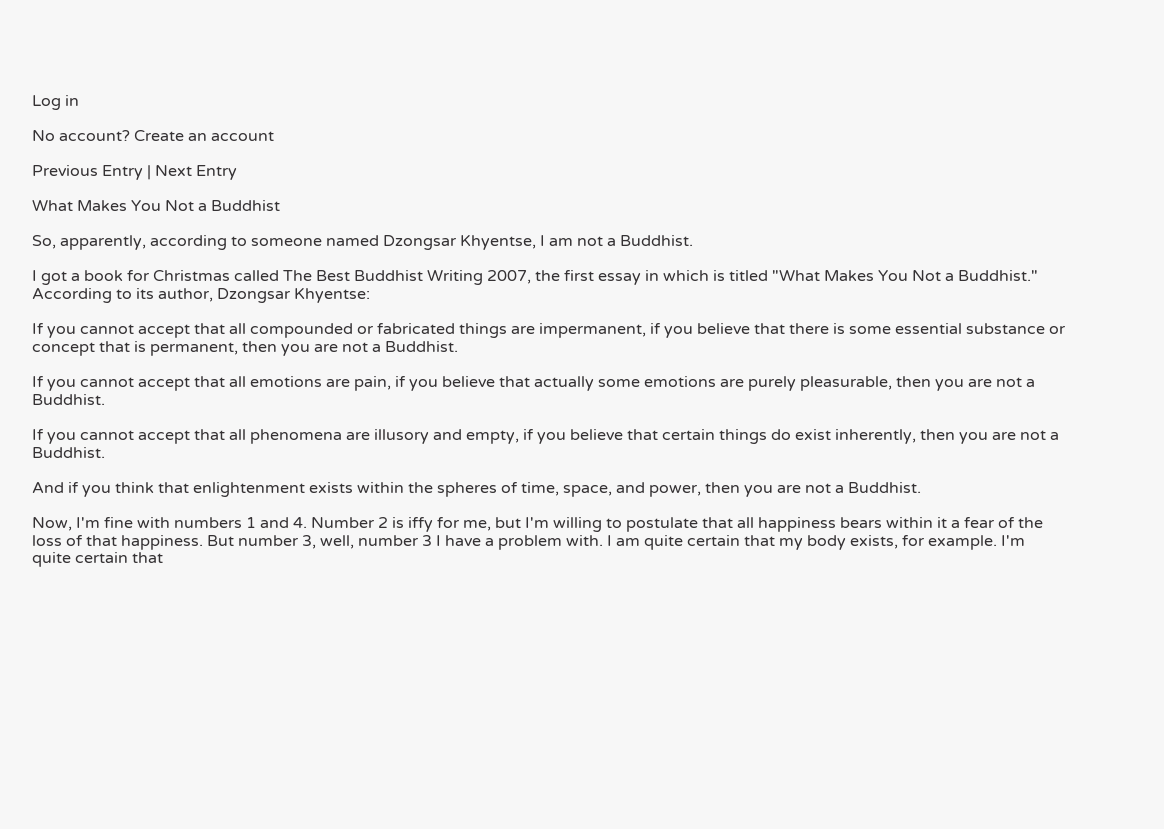Log in

No account? Create an account

Previous Entry | Next Entry

What Makes You Not a Buddhist

So, apparently, according to someone named Dzongsar Khyentse, I am not a Buddhist.

I got a book for Christmas called The Best Buddhist Writing 2007, the first essay in which is titled "What Makes You Not a Buddhist." According to its author, Dzongsar Khyentse:

If you cannot accept that all compounded or fabricated things are impermanent, if you believe that there is some essential substance or concept that is permanent, then you are not a Buddhist.

If you cannot accept that all emotions are pain, if you believe that actually some emotions are purely pleasurable, then you are not a Buddhist.

If you cannot accept that all phenomena are illusory and empty, if you believe that certain things do exist inherently, then you are not a Buddhist.

And if you think that enlightenment exists within the spheres of time, space, and power, then you are not a Buddhist.

Now, I'm fine with numbers 1 and 4. Number 2 is iffy for me, but I'm willing to postulate that all happiness bears within it a fear of the loss of that happiness. But number 3, well, number 3 I have a problem with. I am quite certain that my body exists, for example. I'm quite certain that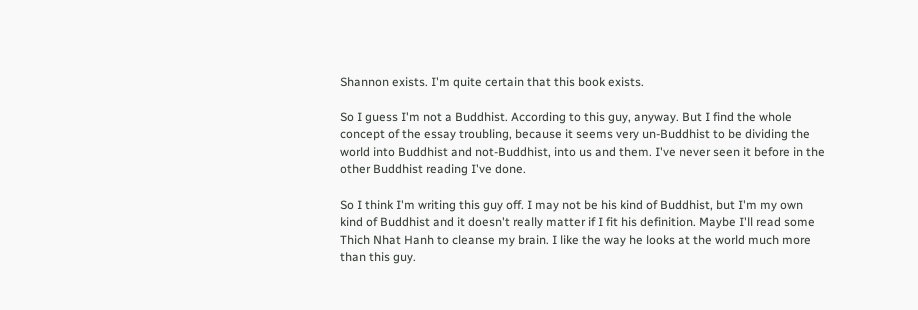Shannon exists. I'm quite certain that this book exists.

So I guess I'm not a Buddhist. According to this guy, anyway. But I find the whole concept of the essay troubling, because it seems very un-Buddhist to be dividing the world into Buddhist and not-Buddhist, into us and them. I've never seen it before in the other Buddhist reading I've done.

So I think I'm writing this guy off. I may not be his kind of Buddhist, but I'm my own kind of Buddhist and it doesn't really matter if I fit his definition. Maybe I'll read some Thich Nhat Hanh to cleanse my brain. I like the way he looks at the world much more than this guy.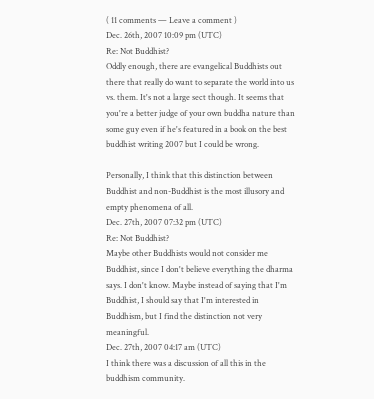( 11 comments — Leave a comment )
Dec. 26th, 2007 10:09 pm (UTC)
Re: Not Buddhist?
Oddly enough, there are evangelical Buddhists out there that really do want to separate the world into us vs. them. It's not a large sect though. It seems that you're a better judge of your own buddha nature than some guy even if he's featured in a book on the best buddhist writing 2007 but I could be wrong.

Personally, I think that this distinction between Buddhist and non-Buddhist is the most illusory and empty phenomena of all.
Dec. 27th, 2007 07:32 pm (UTC)
Re: Not Buddhist?
Maybe other Buddhists would not consider me Buddhist, since I don't believe everything the dharma says. I don't know. Maybe instead of saying that I'm Buddhist, I should say that I'm interested in Buddhism, but I find the distinction not very meaningful.
Dec. 27th, 2007 04:17 am (UTC)
I think there was a discussion of all this in the buddhism community.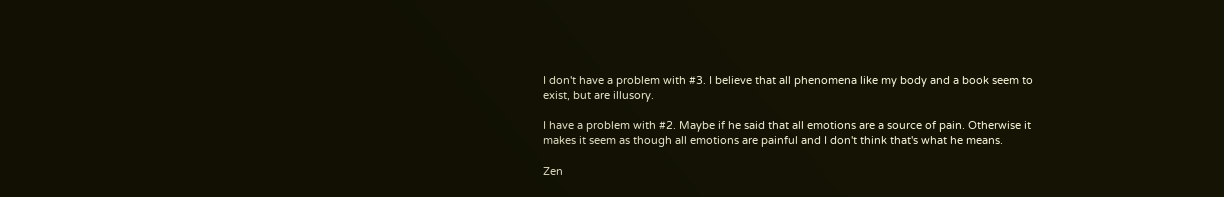I don't have a problem with #3. I believe that all phenomena like my body and a book seem to exist, but are illusory.

I have a problem with #2. Maybe if he said that all emotions are a source of pain. Otherwise it makes it seem as though all emotions are painful and I don't think that's what he means.

Zen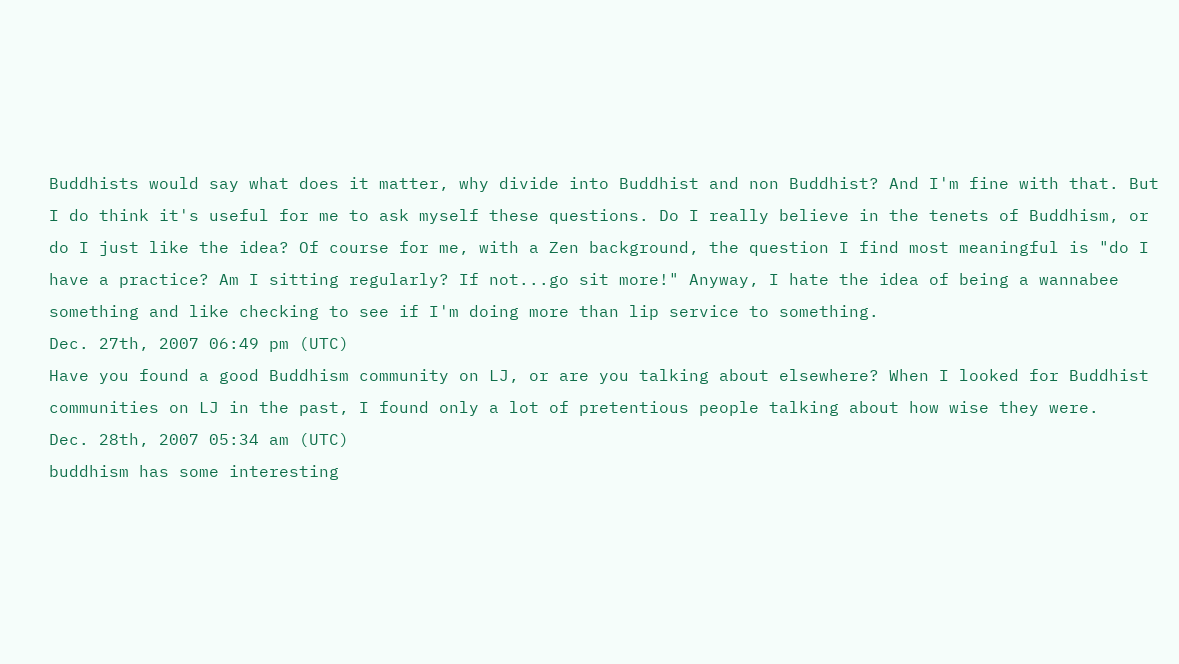Buddhists would say what does it matter, why divide into Buddhist and non Buddhist? And I'm fine with that. But I do think it's useful for me to ask myself these questions. Do I really believe in the tenets of Buddhism, or do I just like the idea? Of course for me, with a Zen background, the question I find most meaningful is "do I have a practice? Am I sitting regularly? If not...go sit more!" Anyway, I hate the idea of being a wannabee something and like checking to see if I'm doing more than lip service to something.
Dec. 27th, 2007 06:49 pm (UTC)
Have you found a good Buddhism community on LJ, or are you talking about elsewhere? When I looked for Buddhist communities on LJ in the past, I found only a lot of pretentious people talking about how wise they were.
Dec. 28th, 2007 05:34 am (UTC)
buddhism has some interesting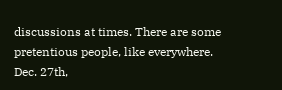discussions at times. There are some pretentious people, like everywhere.
Dec. 27th,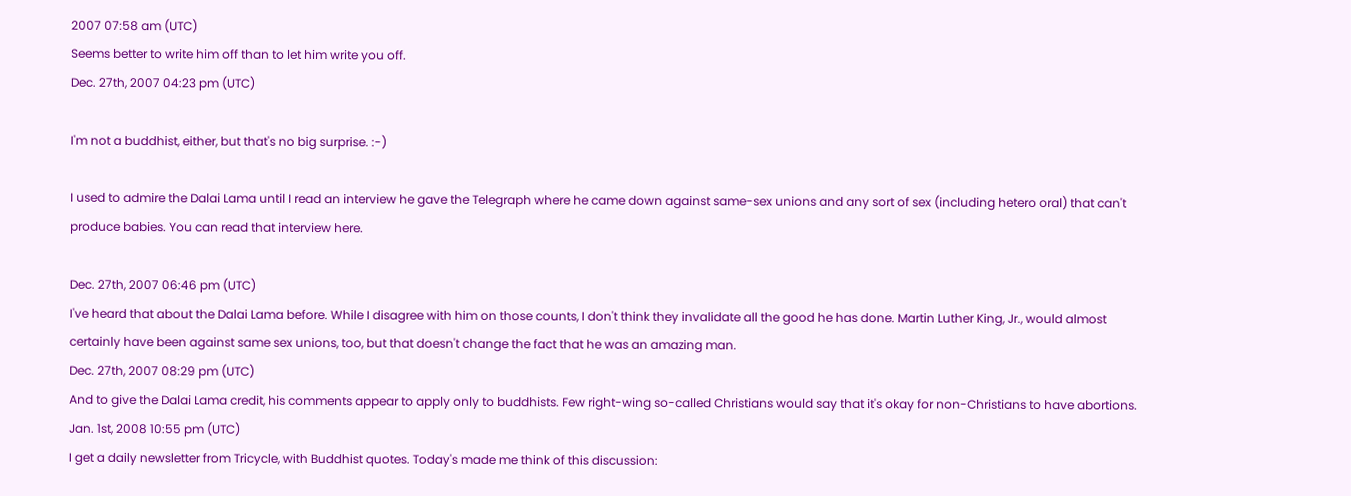2007 07:58 am (UTC)
Seems better to write him off than to let him write you off.
Dec. 27th, 2007 04:23 pm (UTC)

I'm not a buddhist, either, but that's no big surprise. :-)

I used to admire the Dalai Lama until I read an interview he gave the Telegraph where he came down against same-sex unions and any sort of sex (including hetero oral) that can't produce babies. You can read that interview here.

Dec. 27th, 2007 06:46 pm (UTC)
I've heard that about the Dalai Lama before. While I disagree with him on those counts, I don't think they invalidate all the good he has done. Martin Luther King, Jr., would almost certainly have been against same sex unions, too, but that doesn't change the fact that he was an amazing man.
Dec. 27th, 2007 08:29 pm (UTC)
And to give the Dalai Lama credit, his comments appear to apply only to buddhists. Few right-wing so-called Christians would say that it's okay for non-Christians to have abortions.
Jan. 1st, 2008 10:55 pm (UTC)
I get a daily newsletter from Tricycle, with Buddhist quotes. Today's made me think of this discussion: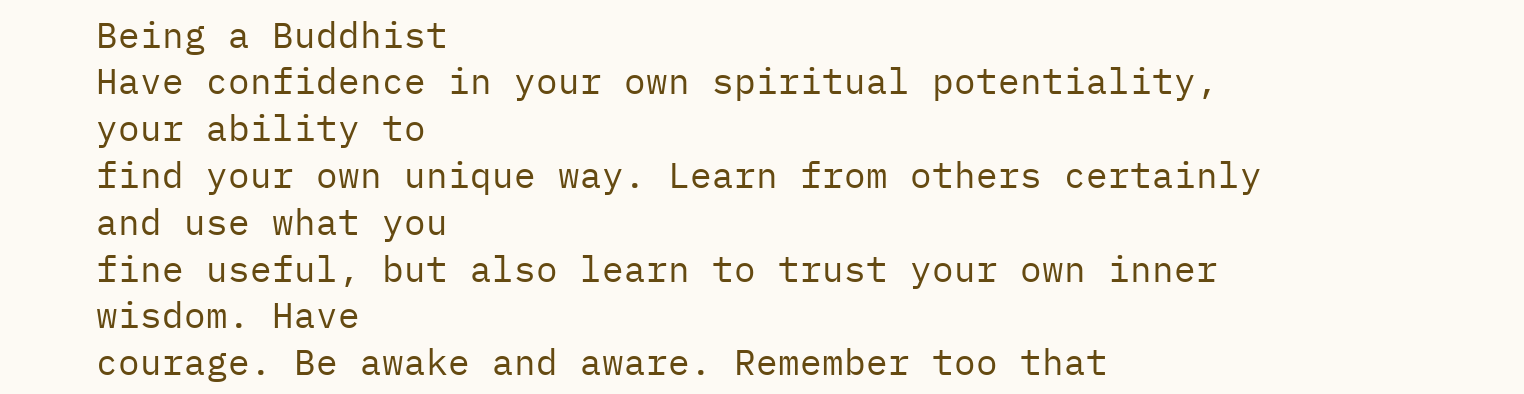Being a Buddhist
Have confidence in your own spiritual potentiality, your ability to
find your own unique way. Learn from others certainly and use what you
fine useful, but also learn to trust your own inner wisdom. Have
courage. Be awake and aware. Remember too that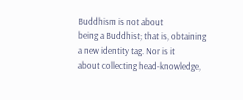Buddhism is not about
being a Buddhist; that is, obtaining a new identity tag. Nor is it
about collecting head-knowledge,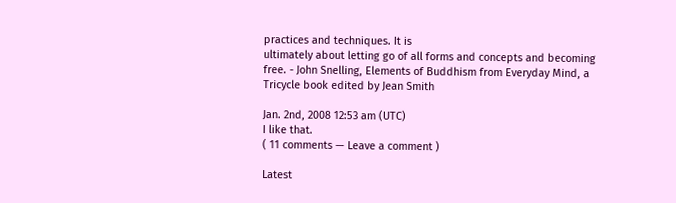practices and techniques. It is
ultimately about letting go of all forms and concepts and becoming
free. - John Snelling, Elements of Buddhism from Everyday Mind, a
Tricycle book edited by Jean Smith

Jan. 2nd, 2008 12:53 am (UTC)
I like that.
( 11 comments — Leave a comment )

Latest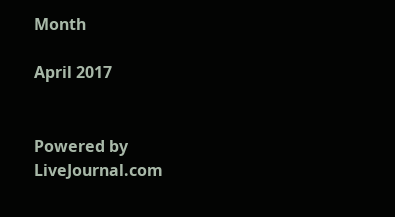Month

April 2017


Powered by LiveJournal.com